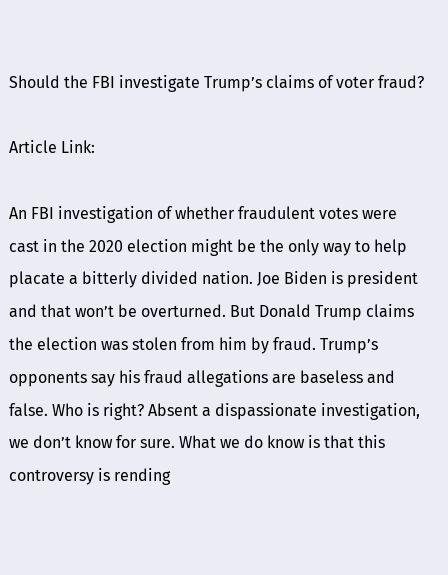Should the FBI investigate Trump’s claims of voter fraud?

Article Link:

An FBI investigation of whether fraudulent votes were cast in the 2020 election might be the only way to help placate a bitterly divided nation. Joe Biden is president and that won’t be overturned. But Donald Trump claims the election was stolen from him by fraud. Trump’s opponents say his fraud allegations are baseless and false. Who is right? Absent a dispassionate investigation, we don’t know for sure. What we do know is that this controversy is rending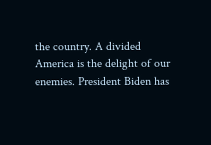the country. A divided America is the delight of our enemies. President Biden has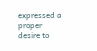expressed a proper desire to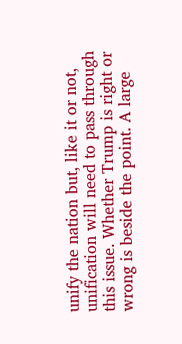unify the nation but, like it or not, unification will need to pass through this issue. Whether Trump is right or wrong is beside the point. A large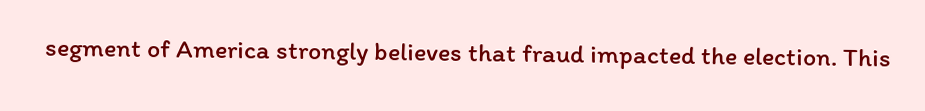segment of America strongly believes that fraud impacted the election. This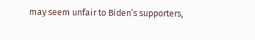may seem unfair to Biden’s supporters,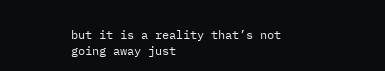but it is a reality that’s not going away just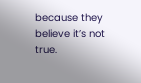because they believe it’s not true.